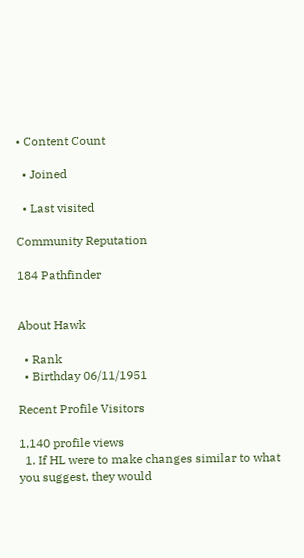• Content Count

  • Joined

  • Last visited

Community Reputation

184 Pathfinder


About Hawk

  • Rank
  • Birthday 06/11/1951

Recent Profile Visitors

1,140 profile views
  1. If HL were to make changes similar to what you suggest, they would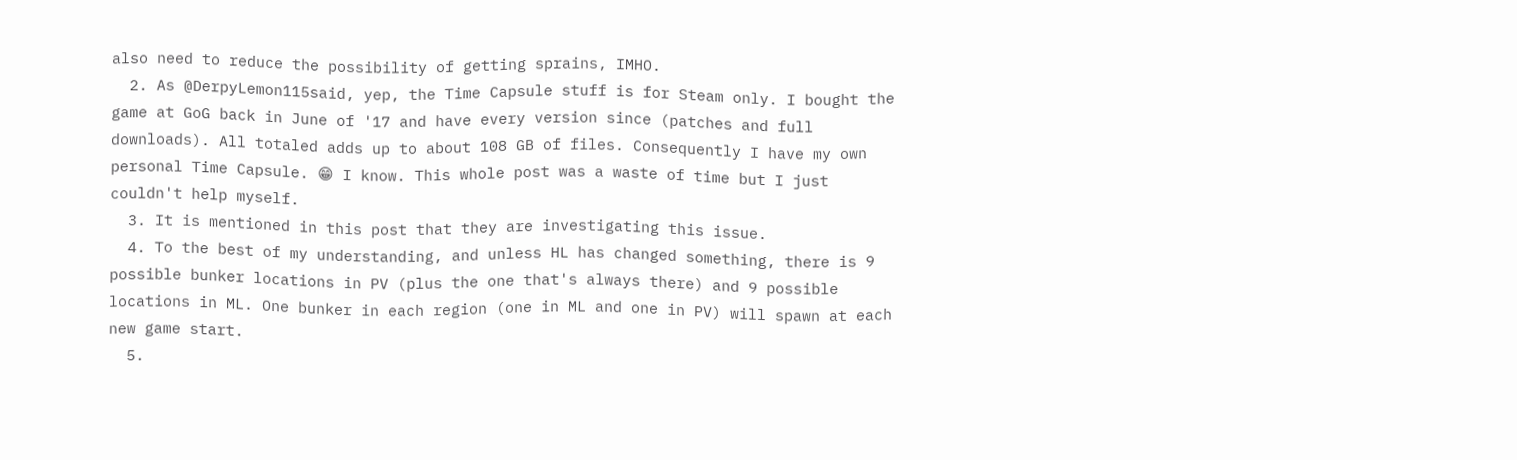also need to reduce the possibility of getting sprains, IMHO.
  2. As @DerpyLemon115said, yep, the Time Capsule stuff is for Steam only. I bought the game at GoG back in June of '17 and have every version since (patches and full downloads). All totaled adds up to about 108 GB of files. Consequently I have my own personal Time Capsule. 😁 I know. This whole post was a waste of time but I just couldn't help myself.
  3. It is mentioned in this post that they are investigating this issue.
  4. To the best of my understanding, and unless HL has changed something, there is 9 possible bunker locations in PV (plus the one that's always there) and 9 possible locations in ML. One bunker in each region (one in ML and one in PV) will spawn at each new game start.
  5.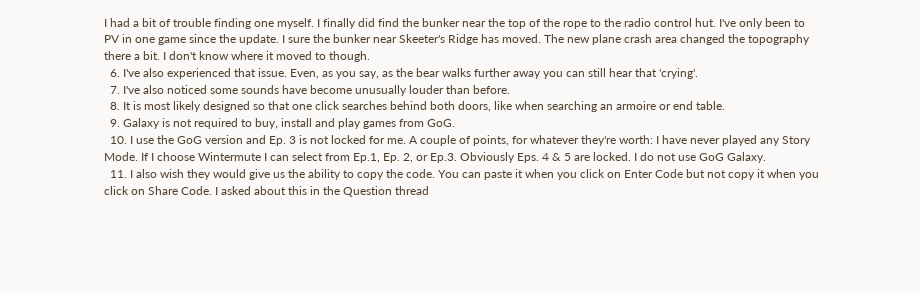I had a bit of trouble finding one myself. I finally did find the bunker near the top of the rope to the radio control hut. I've only been to PV in one game since the update. I sure the bunker near Skeeter's Ridge has moved. The new plane crash area changed the topography there a bit. I don't know where it moved to though.
  6. I've also experienced that issue. Even, as you say, as the bear walks further away you can still hear that 'crying'.
  7. I've also noticed some sounds have become unusually louder than before.
  8. It is most likely designed so that one click searches behind both doors, like when searching an armoire or end table.
  9. Galaxy is not required to buy, install and play games from GoG.
  10. I use the GoG version and Ep. 3 is not locked for me. A couple of points, for whatever they're worth: I have never played any Story Mode. If I choose Wintermute I can select from Ep.1, Ep. 2, or Ep.3. Obviously Eps. 4 & 5 are locked. I do not use GoG Galaxy.
  11. I also wish they would give us the ability to copy the code. You can paste it when you click on Enter Code but not copy it when you click on Share Code. I asked about this in the Question thread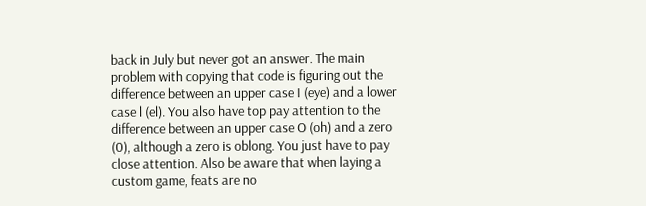back in July but never got an answer. The main problem with copying that code is figuring out the difference between an upper case I (eye) and a lower case l (el). You also have top pay attention to the difference between an upper case O (oh) and a zero (0), although a zero is oblong. You just have to pay close attention. Also be aware that when laying a custom game, feats are no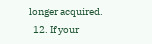longer acquired.
  12. If your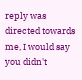reply was directed towards me, I would say you didn't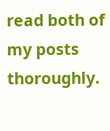read both of my posts thoroughly.